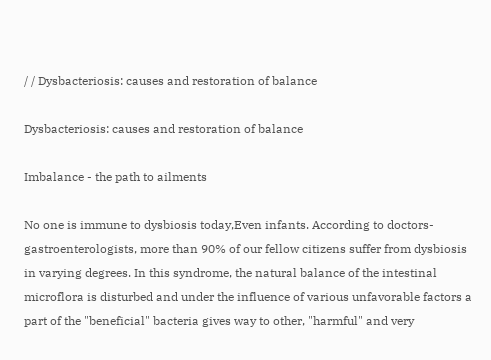/ / Dysbacteriosis: causes and restoration of balance

Dysbacteriosis: causes and restoration of balance

Imbalance - the path to ailments

No one is immune to dysbiosis today,Even infants. According to doctors-gastroenterologists, more than 90% of our fellow citizens suffer from dysbiosis in varying degrees. In this syndrome, the natural balance of the intestinal microflora is disturbed and under the influence of various unfavorable factors a part of the "beneficial" bacteria gives way to other, "harmful" and very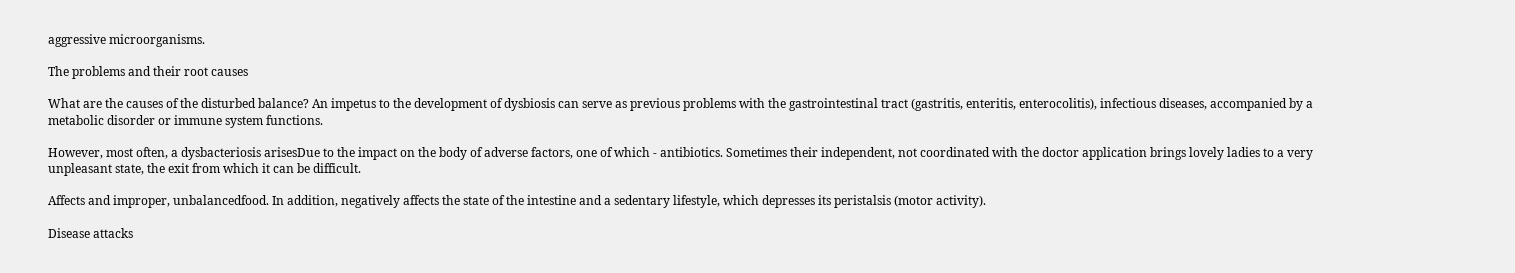aggressive microorganisms.

The problems and their root causes

What are the causes of the disturbed balance? An impetus to the development of dysbiosis can serve as previous problems with the gastrointestinal tract (gastritis, enteritis, enterocolitis), infectious diseases, accompanied by a metabolic disorder or immune system functions.

However, most often, a dysbacteriosis arisesDue to the impact on the body of adverse factors, one of which - antibiotics. Sometimes their independent, not coordinated with the doctor application brings lovely ladies to a very unpleasant state, the exit from which it can be difficult.

Affects and improper, unbalancedfood. In addition, negatively affects the state of the intestine and a sedentary lifestyle, which depresses its peristalsis (motor activity).

Disease attacks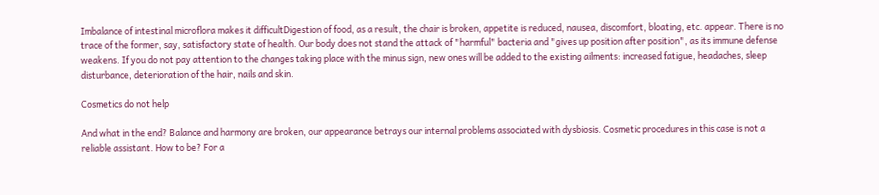Imbalance of intestinal microflora makes it difficultDigestion of food, as a result, the chair is broken, appetite is reduced, nausea, discomfort, bloating, etc. appear. There is no trace of the former, say, satisfactory state of health. Our body does not stand the attack of "harmful" bacteria and "gives up position after position", as its immune defense weakens. If you do not pay attention to the changes taking place with the minus sign, new ones will be added to the existing ailments: increased fatigue, headaches, sleep disturbance, deterioration of the hair, nails and skin.

Cosmetics do not help

And what in the end? Balance and harmony are broken, our appearance betrays our internal problems associated with dysbiosis. Cosmetic procedures in this case is not a reliable assistant. How to be? For a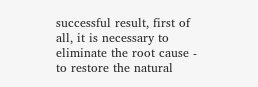successful result, first of all, it is necessary to eliminate the root cause - to restore the natural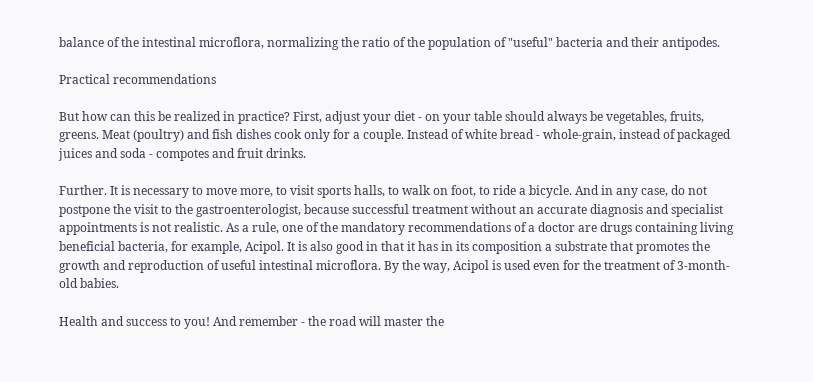balance of the intestinal microflora, normalizing the ratio of the population of "useful" bacteria and their antipodes.

Practical recommendations

But how can this be realized in practice? First, adjust your diet - on your table should always be vegetables, fruits, greens. Meat (poultry) and fish dishes cook only for a couple. Instead of white bread - whole-grain, instead of packaged juices and soda - compotes and fruit drinks.

Further. It is necessary to move more, to visit sports halls, to walk on foot, to ride a bicycle. And in any case, do not postpone the visit to the gastroenterologist, because successful treatment without an accurate diagnosis and specialist appointments is not realistic. As a rule, one of the mandatory recommendations of a doctor are drugs containing living beneficial bacteria, for example, Acipol. It is also good in that it has in its composition a substrate that promotes the growth and reproduction of useful intestinal microflora. By the way, Acipol is used even for the treatment of 3-month-old babies.

Health and success to you! And remember - the road will master the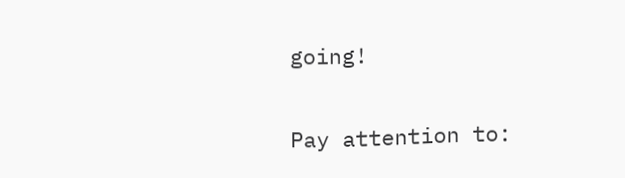going!

Pay attention to: